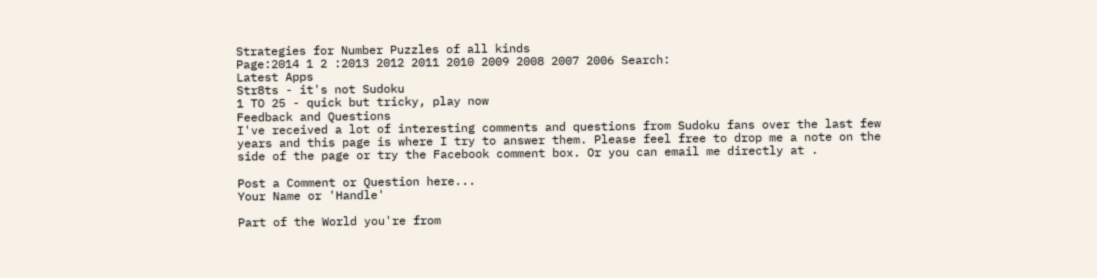Strategies for Number Puzzles of all kinds
Page:2014 1 2 :2013 2012 2011 2010 2009 2008 2007 2006 Search:
Latest Apps
Str8ts - it's not Sudoku
1 TO 25 - quick but tricky, play now
Feedback and Questions
I've received a lot of interesting comments and questions from Sudoku fans over the last few years and this page is where I try to answer them. Please feel free to drop me a note on the side of the page or try the Facebook comment box. Or you can email me directly at .

Post a Comment or Question here...
Your Name or 'Handle'

Part of the World you're from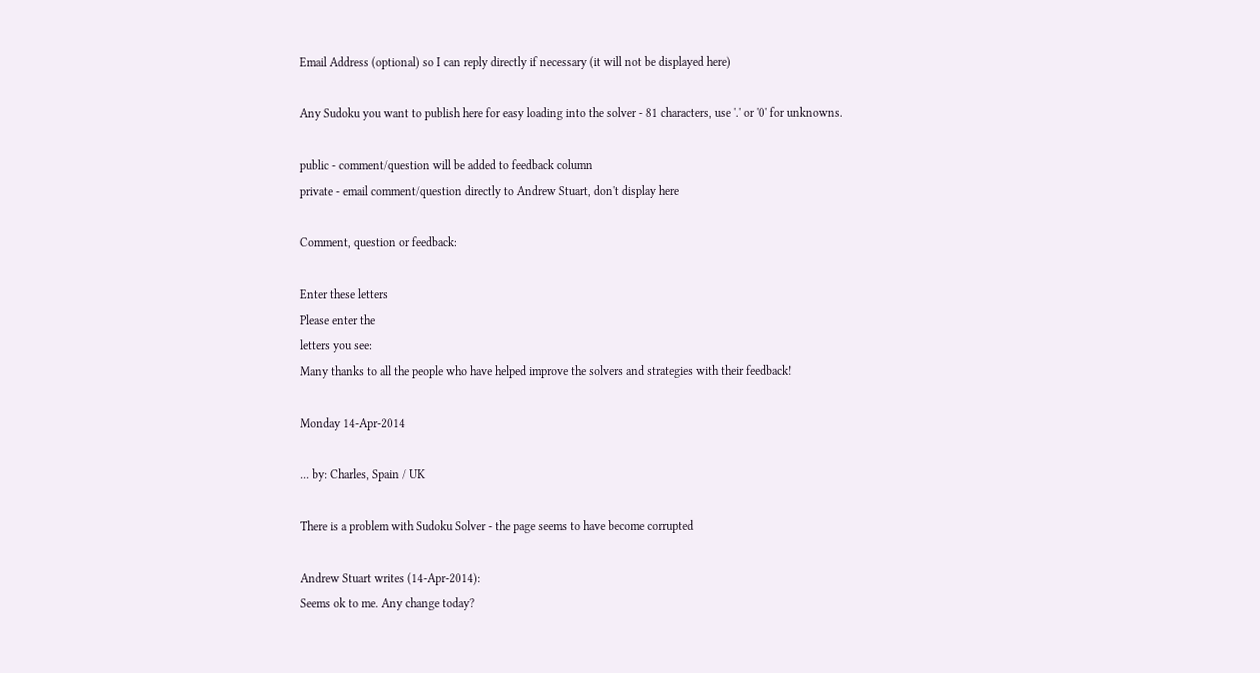Email Address (optional) so I can reply directly if necessary (it will not be displayed here)

Any Sudoku you want to publish here for easy loading into the solver - 81 characters, use '.' or '0' for unknowns.

public - comment/question will be added to feedback column
private - email comment/question directly to Andrew Stuart, don't display here

Comment, question or feedback:

Enter these letters
Please enter the
letters you see:
Many thanks to all the people who have helped improve the solvers and strategies with their feedback!

Monday 14-Apr-2014

... by: Charles, Spain / UK

There is a problem with Sudoku Solver - the page seems to have become corrupted

Andrew Stuart writes (14-Apr-2014):
Seems ok to me. Any change today?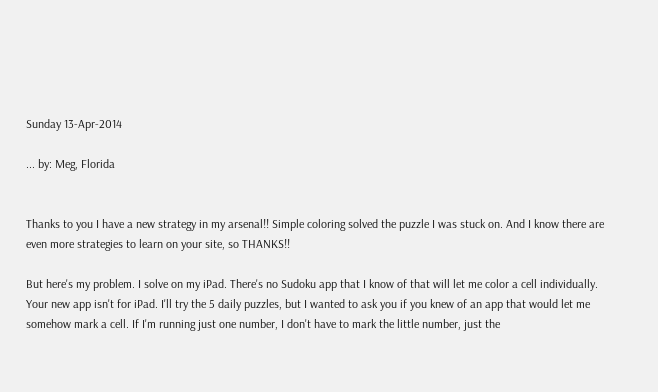Sunday 13-Apr-2014

... by: Meg, Florida


Thanks to you I have a new strategy in my arsenal!! Simple coloring solved the puzzle I was stuck on. And I know there are even more strategies to learn on your site, so THANKS!!

But here's my problem. I solve on my iPad. There's no Sudoku app that I know of that will let me color a cell individually. Your new app isn't for iPad. I'll try the 5 daily puzzles, but I wanted to ask you if you knew of an app that would let me somehow mark a cell. If I'm running just one number, I don't have to mark the little number, just the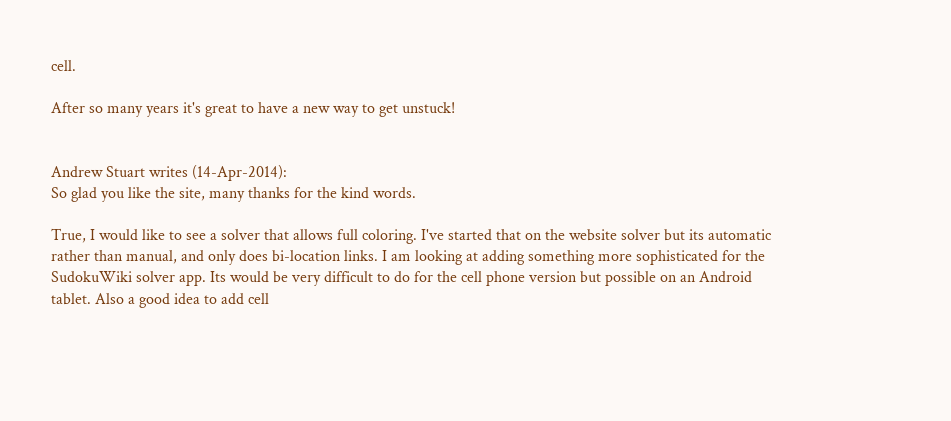cell.

After so many years it's great to have a new way to get unstuck!


Andrew Stuart writes (14-Apr-2014):
So glad you like the site, many thanks for the kind words.

True, I would like to see a solver that allows full coloring. I've started that on the website solver but its automatic rather than manual, and only does bi-location links. I am looking at adding something more sophisticated for the SudokuWiki solver app. Its would be very difficult to do for the cell phone version but possible on an Android tablet. Also a good idea to add cell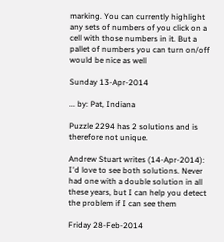marking. You can currently highlight any sets of numbers of you click on a cell with those numbers in it. But a pallet of numbers you can turn on/off would be nice as well

Sunday 13-Apr-2014

... by: Pat, Indiana

Puzzle 2294 has 2 solutions and is therefore not unique.

Andrew Stuart writes (14-Apr-2014):
I'd love to see both solutions. Never had one with a double solution in all these years, but I can help you detect the problem if I can see them

Friday 28-Feb-2014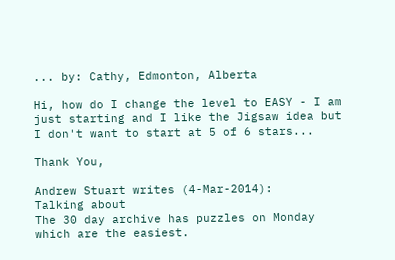... by: Cathy, Edmonton, Alberta

Hi, how do I change the level to EASY - I am just starting and I like the Jigsaw idea but I don't want to start at 5 of 6 stars...

Thank You,

Andrew Stuart writes (4-Mar-2014):
Talking about
The 30 day archive has puzzles on Monday which are the easiest.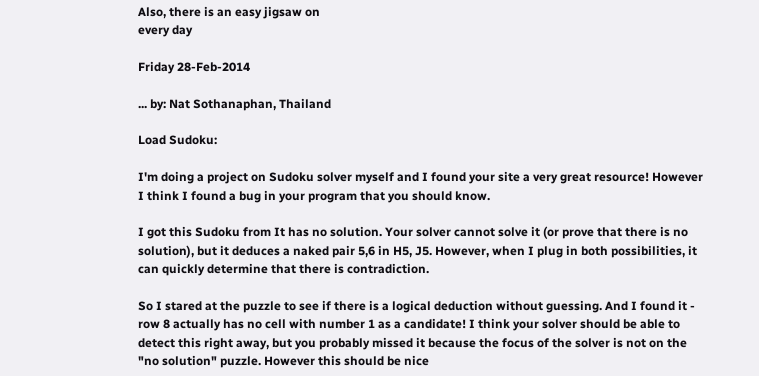Also, there is an easy jigsaw on
every day

Friday 28-Feb-2014

... by: Nat Sothanaphan, Thailand

Load Sudoku:

I'm doing a project on Sudoku solver myself and I found your site a very great resource! However I think I found a bug in your program that you should know.

I got this Sudoku from It has no solution. Your solver cannot solve it (or prove that there is no solution), but it deduces a naked pair 5,6 in H5, J5. However, when I plug in both possibilities, it can quickly determine that there is contradiction.

So I stared at the puzzle to see if there is a logical deduction without guessing. And I found it - row 8 actually has no cell with number 1 as a candidate! I think your solver should be able to detect this right away, but you probably missed it because the focus of the solver is not on the "no solution" puzzle. However this should be nice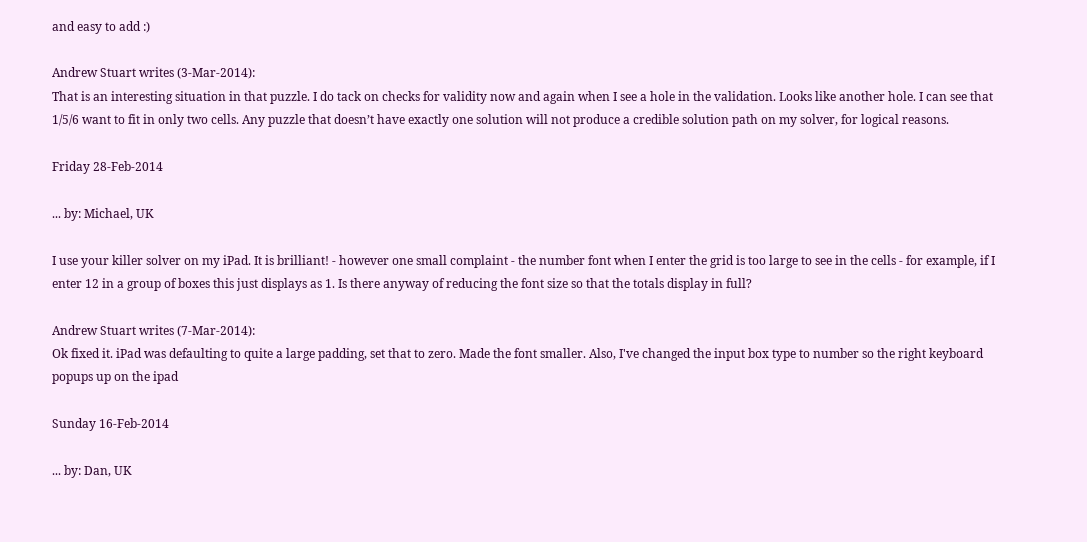and easy to add :)

Andrew Stuart writes (3-Mar-2014):
That is an interesting situation in that puzzle. I do tack on checks for validity now and again when I see a hole in the validation. Looks like another hole. I can see that 1/5/6 want to fit in only two cells. Any puzzle that doesn’t have exactly one solution will not produce a credible solution path on my solver, for logical reasons.

Friday 28-Feb-2014

... by: Michael, UK

I use your killer solver on my iPad. It is brilliant! - however one small complaint - the number font when I enter the grid is too large to see in the cells - for example, if I enter 12 in a group of boxes this just displays as 1. Is there anyway of reducing the font size so that the totals display in full?

Andrew Stuart writes (7-Mar-2014):
Ok fixed it. iPad was defaulting to quite a large padding, set that to zero. Made the font smaller. Also, I've changed the input box type to number so the right keyboard popups up on the ipad

Sunday 16-Feb-2014

... by: Dan, UK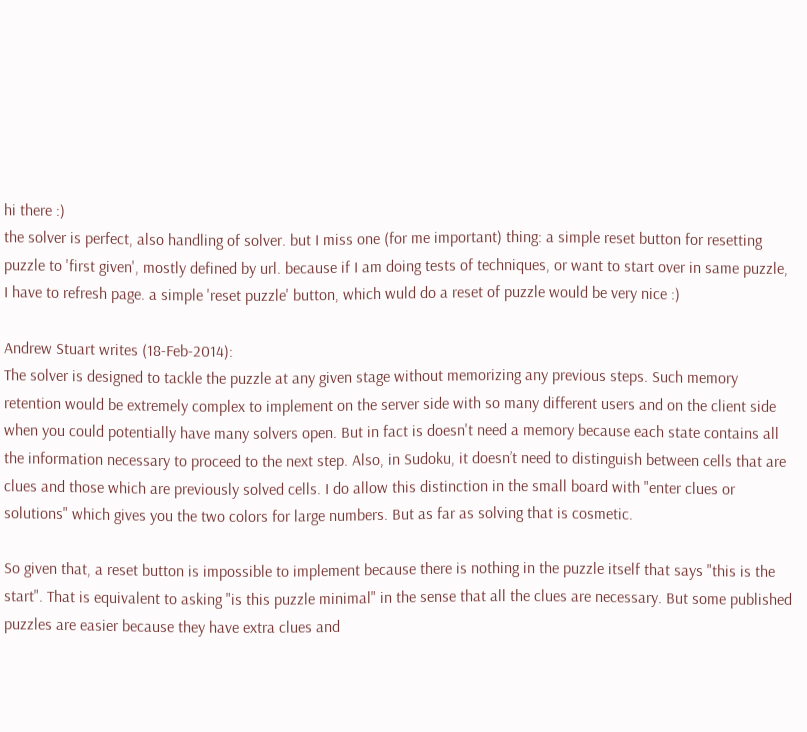hi there :)
the solver is perfect, also handling of solver. but I miss one (for me important) thing: a simple reset button for resetting puzzle to 'first given', mostly defined by url. because if I am doing tests of techniques, or want to start over in same puzzle, I have to refresh page. a simple 'reset puzzle' button, which wuld do a reset of puzzle would be very nice :)

Andrew Stuart writes (18-Feb-2014):
The solver is designed to tackle the puzzle at any given stage without memorizing any previous steps. Such memory retention would be extremely complex to implement on the server side with so many different users and on the client side when you could potentially have many solvers open. But in fact is doesn't need a memory because each state contains all the information necessary to proceed to the next step. Also, in Sudoku, it doesn’t need to distinguish between cells that are clues and those which are previously solved cells. I do allow this distinction in the small board with "enter clues or solutions" which gives you the two colors for large numbers. But as far as solving that is cosmetic.

So given that, a reset button is impossible to implement because there is nothing in the puzzle itself that says "this is the start". That is equivalent to asking "is this puzzle minimal" in the sense that all the clues are necessary. But some published puzzles are easier because they have extra clues and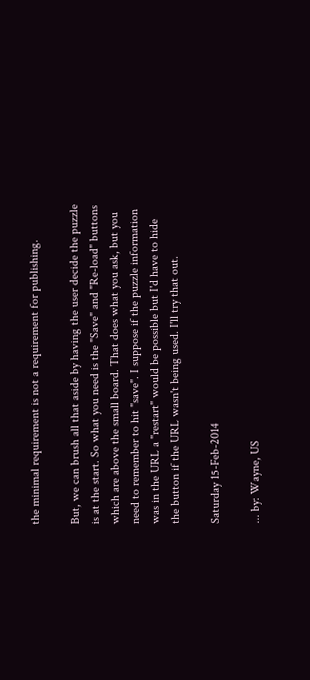the minimal requirement is not a requirement for publishing.

But, we can brush all that aside by having the user decide the puzzle is at the start. So what you need is the "Save" and "Re-load" buttons which are above the small board. That does what you ask, but you need to remember to hit "save". I suppose if the puzzle information was in the URL a "restart" would be possible but I'd have to hide the button if the URL wasn't being used. I'll try that out.

Saturday 15-Feb-2014

... by: Wayne, US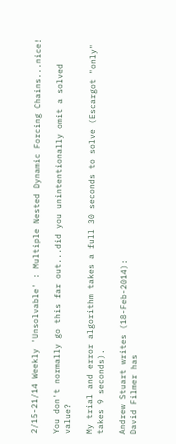2/15-21/14 Weekly 'Unsolvable' : Multiple Nested Dynamic Forcing Chains...nice!

You don't normally go this far out...did you unintentionally omit a solved value?

My trial and error algorithm takes a full 30 seconds to solve (Escargot "only" takes 9 seconds).

Andrew Stuart writes (18-Feb-2014):
David Filmer has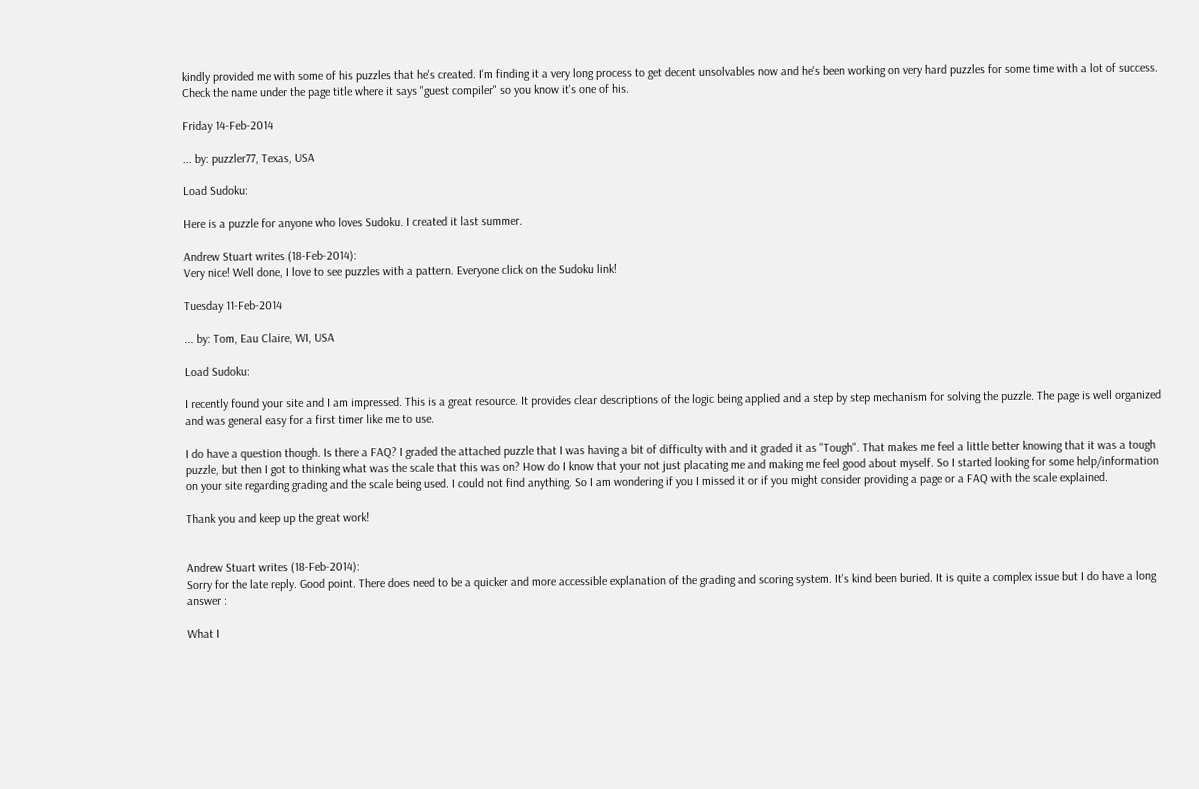kindly provided me with some of his puzzles that he's created. I'm finding it a very long process to get decent unsolvables now and he's been working on very hard puzzles for some time with a lot of success. Check the name under the page title where it says "guest compiler" so you know it's one of his.

Friday 14-Feb-2014

... by: puzzler77, Texas, USA

Load Sudoku:

Here is a puzzle for anyone who loves Sudoku. I created it last summer.

Andrew Stuart writes (18-Feb-2014):
Very nice! Well done, I love to see puzzles with a pattern. Everyone click on the Sudoku link!

Tuesday 11-Feb-2014

... by: Tom, Eau Claire, WI, USA

Load Sudoku:

I recently found your site and I am impressed. This is a great resource. It provides clear descriptions of the logic being applied and a step by step mechanism for solving the puzzle. The page is well organized and was general easy for a first timer like me to use.

I do have a question though. Is there a FAQ? I graded the attached puzzle that I was having a bit of difficulty with and it graded it as "Tough". That makes me feel a little better knowing that it was a tough puzzle, but then I got to thinking what was the scale that this was on? How do I know that your not just placating me and making me feel good about myself. So I started looking for some help/information on your site regarding grading and the scale being used. I could not find anything. So I am wondering if you I missed it or if you might consider providing a page or a FAQ with the scale explained.

Thank you and keep up the great work!


Andrew Stuart writes (18-Feb-2014):
Sorry for the late reply. Good point. There does need to be a quicker and more accessible explanation of the grading and scoring system. It's kind been buried. It is quite a complex issue but I do have a long answer :

What I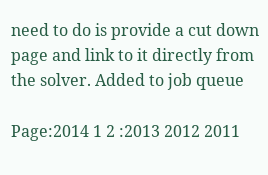need to do is provide a cut down page and link to it directly from the solver. Added to job queue

Page:2014 1 2 :2013 2012 2011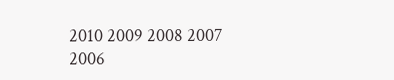2010 2009 2008 2007 2006